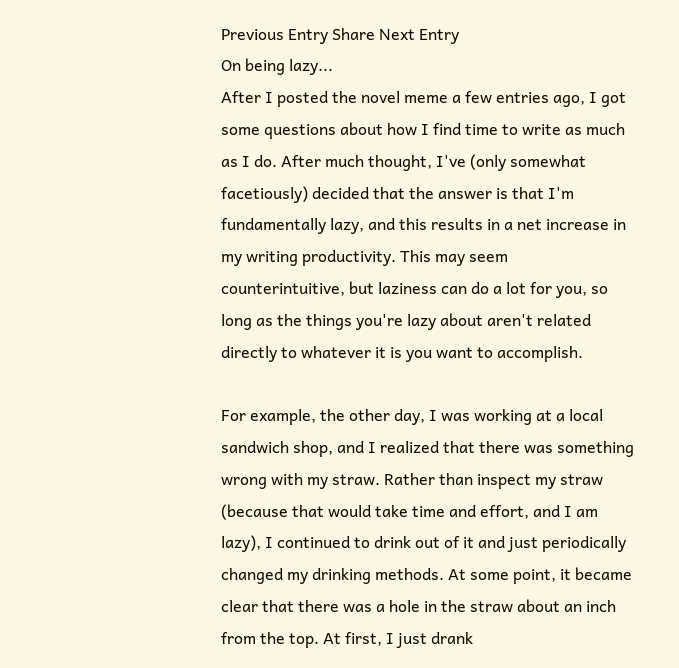Previous Entry Share Next Entry
On being lazy...
After I posted the novel meme a few entries ago, I got some questions about how I find time to write as much as I do. After much thought, I've (only somewhat facetiously) decided that the answer is that I'm fundamentally lazy, and this results in a net increase in my writing productivity. This may seem counterintuitive, but laziness can do a lot for you, so long as the things you're lazy about aren't related directly to whatever it is you want to accomplish.

For example, the other day, I was working at a local sandwich shop, and I realized that there was something wrong with my straw. Rather than inspect my straw (because that would take time and effort, and I am lazy), I continued to drink out of it and just periodically changed my drinking methods. At some point, it became clear that there was a hole in the straw about an inch from the top. At first, I just drank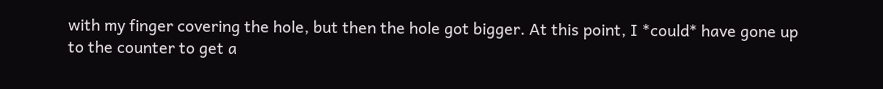with my finger covering the hole, but then the hole got bigger. At this point, I *could* have gone up to the counter to get a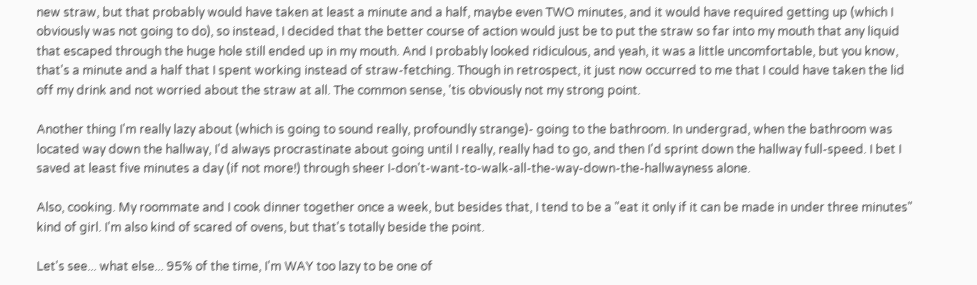new straw, but that probably would have taken at least a minute and a half, maybe even TWO minutes, and it would have required getting up (which I obviously was not going to do), so instead, I decided that the better course of action would just be to put the straw so far into my mouth that any liquid that escaped through the huge hole still ended up in my mouth. And I probably looked ridiculous, and yeah, it was a little uncomfortable, but you know, that's a minute and a half that I spent working instead of straw-fetching. Though in retrospect, it just now occurred to me that I could have taken the lid off my drink and not worried about the straw at all. The common sense, 'tis obviously not my strong point.

Another thing I'm really lazy about (which is going to sound really, profoundly strange)- going to the bathroom. In undergrad, when the bathroom was located way down the hallway, I'd always procrastinate about going until I really, really had to go, and then I'd sprint down the hallway full-speed. I bet I saved at least five minutes a day (if not more!) through sheer I-don't-want-to-walk-all-the-way-down-the-hallwayness alone.

Also, cooking. My roommate and I cook dinner together once a week, but besides that, I tend to be a "eat it only if it can be made in under three minutes" kind of girl. I'm also kind of scared of ovens, but that's totally beside the point.

Let's see... what else... 95% of the time, I'm WAY too lazy to be one of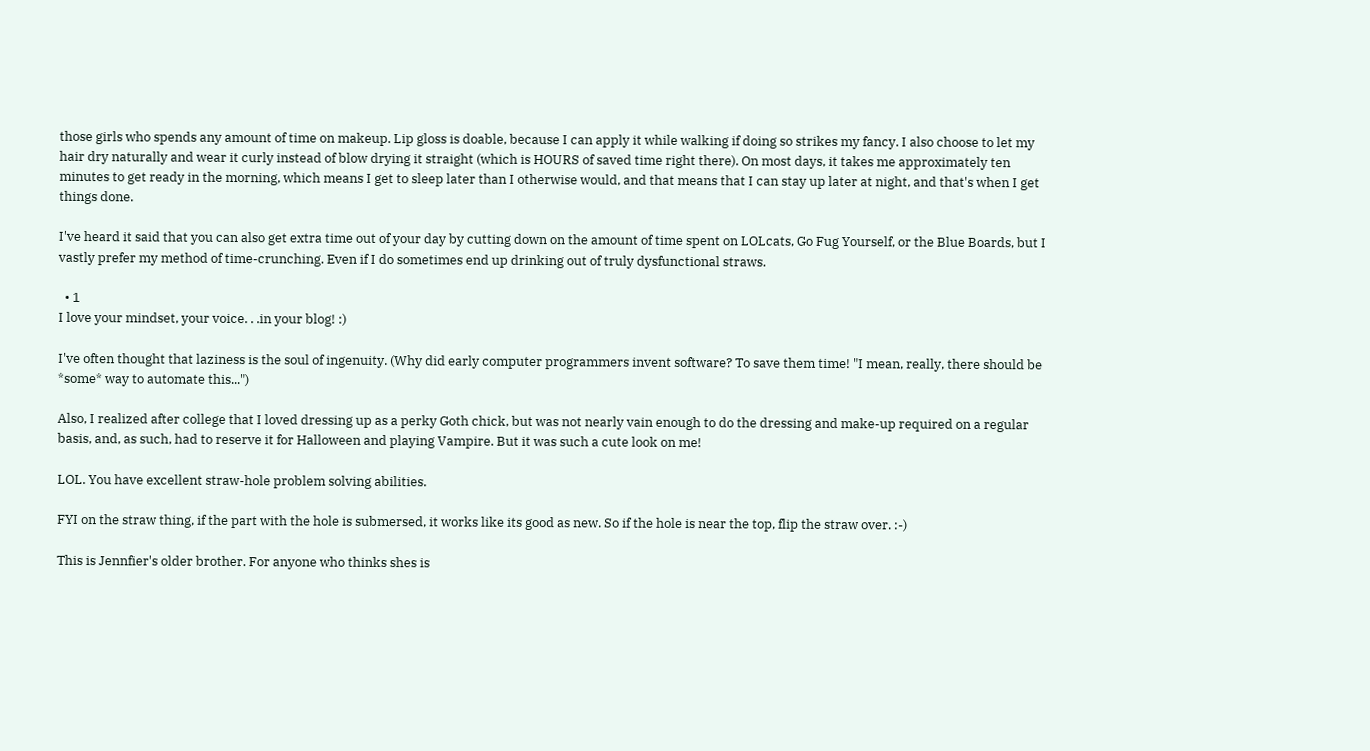those girls who spends any amount of time on makeup. Lip gloss is doable, because I can apply it while walking if doing so strikes my fancy. I also choose to let my hair dry naturally and wear it curly instead of blow drying it straight (which is HOURS of saved time right there). On most days, it takes me approximately ten minutes to get ready in the morning, which means I get to sleep later than I otherwise would, and that means that I can stay up later at night, and that's when I get things done.

I've heard it said that you can also get extra time out of your day by cutting down on the amount of time spent on LOLcats, Go Fug Yourself, or the Blue Boards, but I vastly prefer my method of time-crunching. Even if I do sometimes end up drinking out of truly dysfunctional straws.

  • 1
I love your mindset, your voice. . .in your blog! :)

I've often thought that laziness is the soul of ingenuity. (Why did early computer programmers invent software? To save them time! "I mean, really, there should be *some* way to automate this...")

Also, I realized after college that I loved dressing up as a perky Goth chick, but was not nearly vain enough to do the dressing and make-up required on a regular basis, and, as such, had to reserve it for Halloween and playing Vampire. But it was such a cute look on me!

LOL. You have excellent straw-hole problem solving abilities.

FYI on the straw thing, if the part with the hole is submersed, it works like its good as new. So if the hole is near the top, flip the straw over. :-)

This is Jennfier's older brother. For anyone who thinks shes is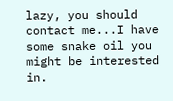lazy, you should contact me...I have some snake oil you might be interested in.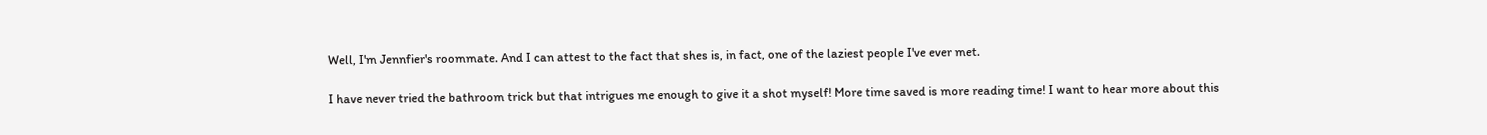Well, I'm Jennfier's roommate. And I can attest to the fact that shes is, in fact, one of the laziest people I've ever met.

I have never tried the bathroom trick but that intrigues me enough to give it a shot myself! More time saved is more reading time! I want to hear more about this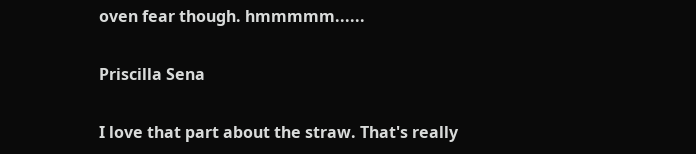oven fear though. hmmmmm......

Priscilla Sena

I love that part about the straw. That's really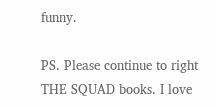funny.

PS. Please continue to right THE SQUAD books. I love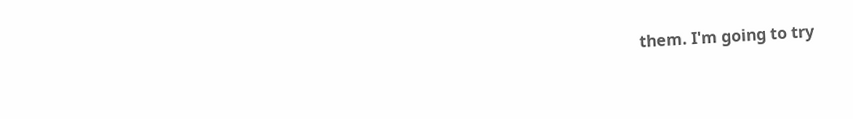them. I'm going to try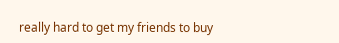really hard to get my friends to buy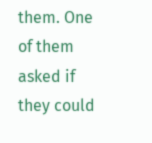them. One of them asked if they could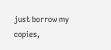just borrow my copies,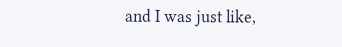and I was just like,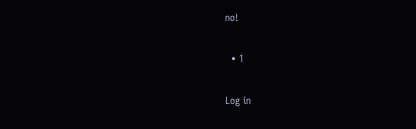no!

  • 1

Log in